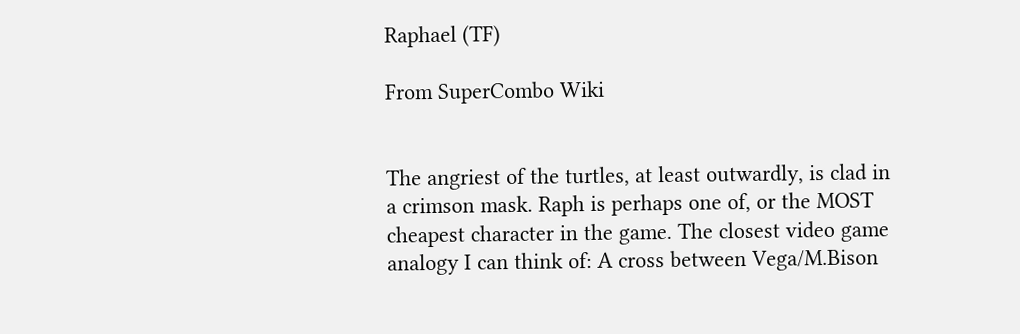Raphael (TF)

From SuperCombo Wiki


The angriest of the turtles, at least outwardly, is clad in a crimson mask. Raph is perhaps one of, or the MOST cheapest character in the game. The closest video game analogy I can think of: A cross between Vega/M.Bison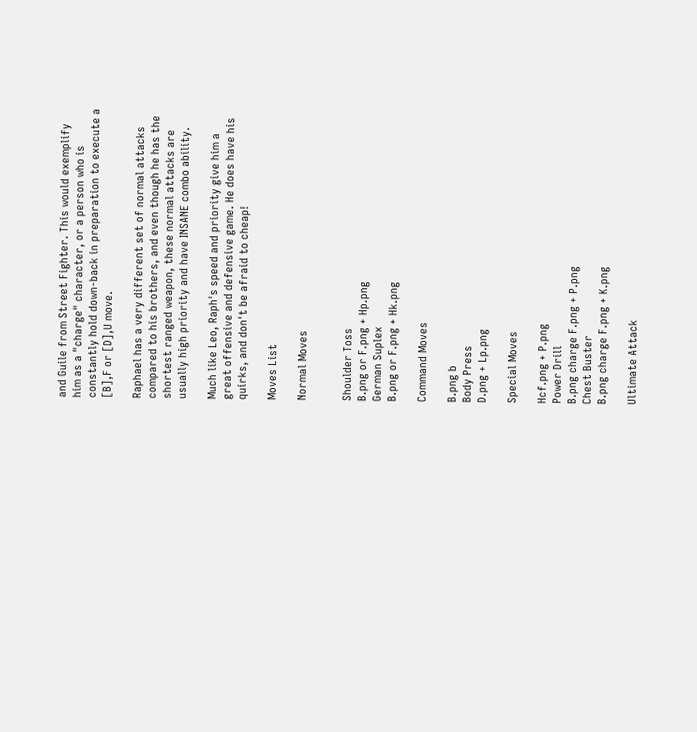and Guile from Street Fighter. This would exemplify him as a "charge" character, or a person who is constantly hold down-back in preparation to execute a [B],F or [D],U move.

Raphael has a very different set of normal attacks compared to his brothers, and even though he has the shortest ranged weapon, these normal attacks are usually high priority and have INSANE combo ability.

Much like Leo, Raph's speed and priority give him a great offensive and defensive game. He does have his quirks, and don't be afraid to cheap!

Moves List

Normal Moves


Shoulder Toss
B.png or F.png + Hp.png
German Suplex
B.png or F.png + Hk.png

Command Moves

B.png b
Body Press
D.png + Lp.png

Special Moves

Hcf.png + P.png
Power Drill
B.png charge F.png + P.png
Chest Buster
B.png charge F.png + K.png

Ultimate Attack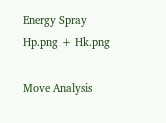Energy Spray
Hp.png + Hk.png

Move Analysis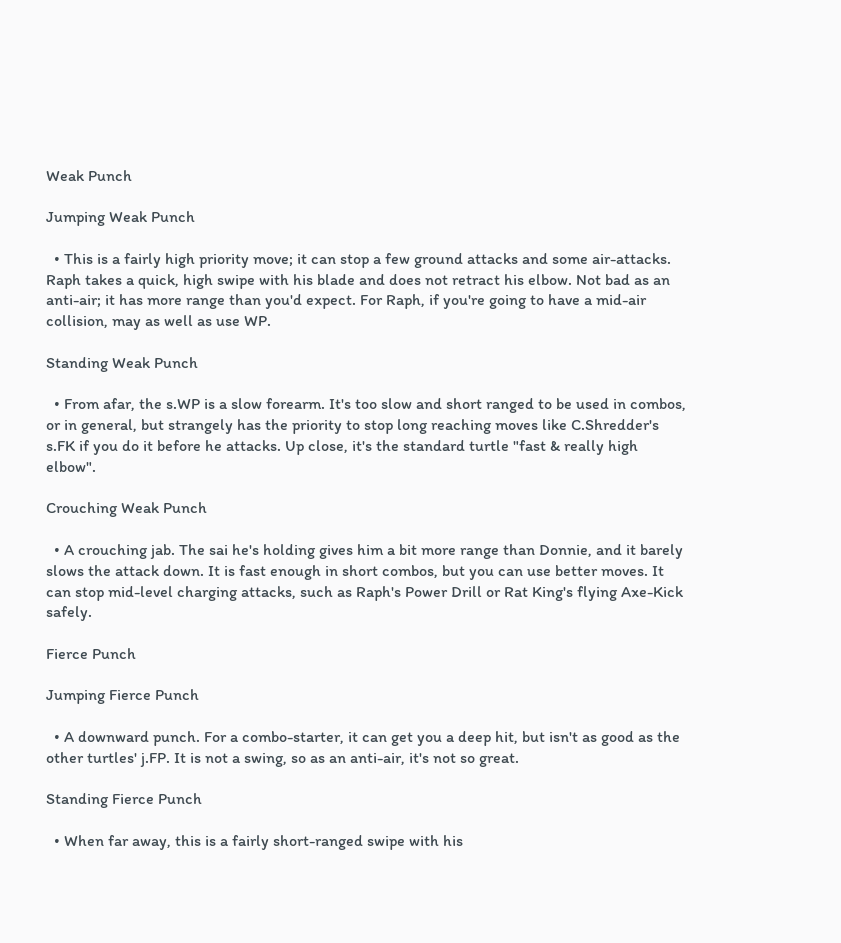Weak Punch

Jumping Weak Punch

  • This is a fairly high priority move; it can stop a few ground attacks and some air-attacks. Raph takes a quick, high swipe with his blade and does not retract his elbow. Not bad as an anti-air; it has more range than you'd expect. For Raph, if you're going to have a mid-air collision, may as well as use WP.

Standing Weak Punch

  • From afar, the s.WP is a slow forearm. It's too slow and short ranged to be used in combos, or in general, but strangely has the priority to stop long reaching moves like C.Shredder's s.FK if you do it before he attacks. Up close, it's the standard turtle "fast & really high elbow".

Crouching Weak Punch

  • A crouching jab. The sai he's holding gives him a bit more range than Donnie, and it barely slows the attack down. It is fast enough in short combos, but you can use better moves. It can stop mid-level charging attacks, such as Raph's Power Drill or Rat King's flying Axe-Kick safely.

Fierce Punch

Jumping Fierce Punch

  • A downward punch. For a combo-starter, it can get you a deep hit, but isn't as good as the other turtles' j.FP. It is not a swing, so as an anti-air, it's not so great.

Standing Fierce Punch

  • When far away, this is a fairly short-ranged swipe with his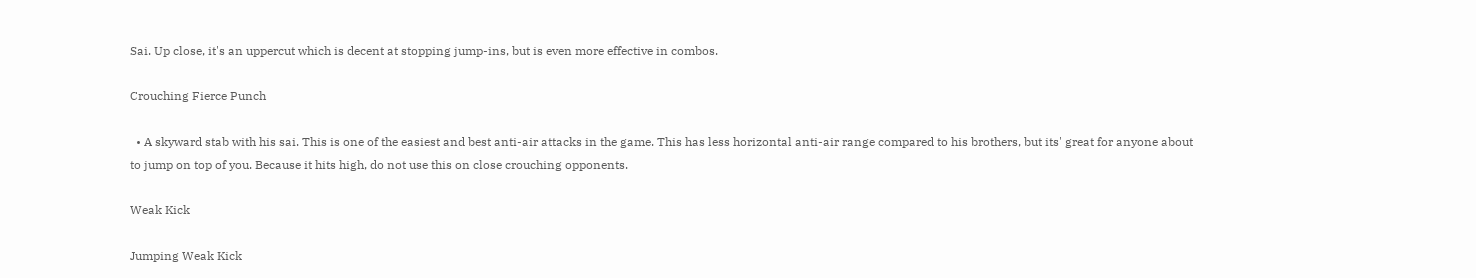Sai. Up close, it's an uppercut which is decent at stopping jump-ins, but is even more effective in combos.

Crouching Fierce Punch

  • A skyward stab with his sai. This is one of the easiest and best anti-air attacks in the game. This has less horizontal anti-air range compared to his brothers, but its' great for anyone about to jump on top of you. Because it hits high, do not use this on close crouching opponents.

Weak Kick

Jumping Weak Kick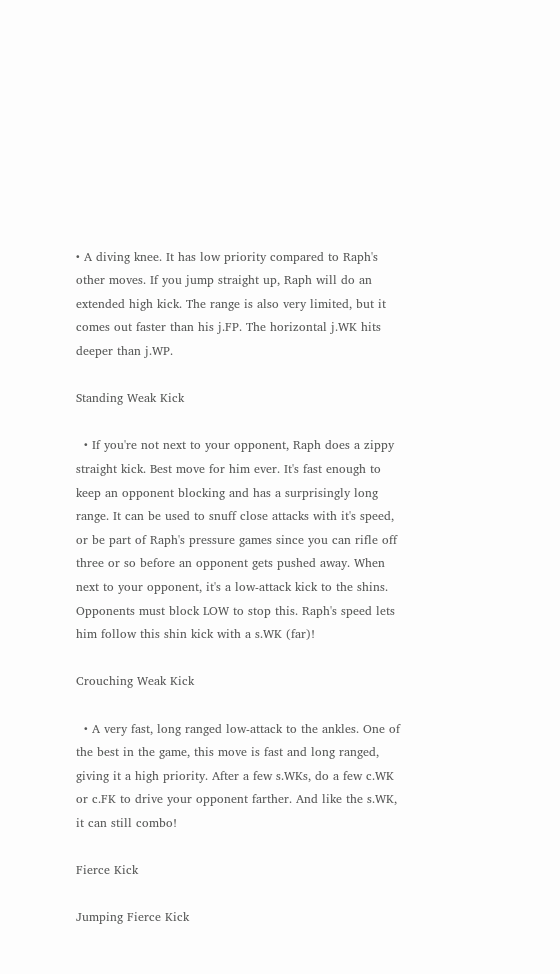• A diving knee. It has low priority compared to Raph's other moves. If you jump straight up, Raph will do an extended high kick. The range is also very limited, but it comes out faster than his j.FP. The horizontal j.WK hits deeper than j.WP.

Standing Weak Kick

  • If you're not next to your opponent, Raph does a zippy straight kick. Best move for him ever. It's fast enough to keep an opponent blocking and has a surprisingly long range. It can be used to snuff close attacks with it's speed, or be part of Raph's pressure games since you can rifle off three or so before an opponent gets pushed away. When next to your opponent, it's a low-attack kick to the shins. Opponents must block LOW to stop this. Raph's speed lets him follow this shin kick with a s.WK (far)!

Crouching Weak Kick

  • A very fast, long ranged low-attack to the ankles. One of the best in the game, this move is fast and long ranged, giving it a high priority. After a few s.WKs, do a few c.WK or c.FK to drive your opponent farther. And like the s.WK, it can still combo!

Fierce Kick

Jumping Fierce Kick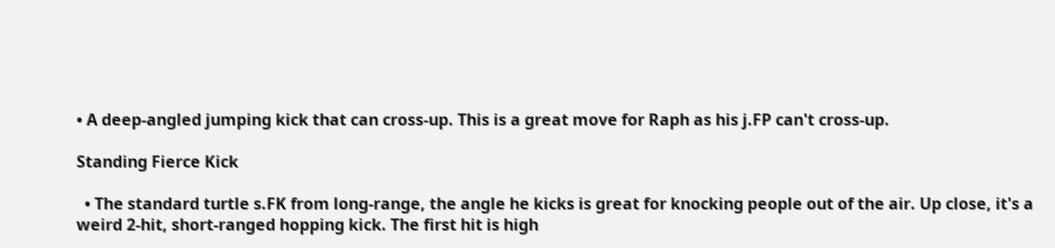• A deep-angled jumping kick that can cross-up. This is a great move for Raph as his j.FP can't cross-up.

Standing Fierce Kick

  • The standard turtle s.FK from long-range, the angle he kicks is great for knocking people out of the air. Up close, it's a weird 2-hit, short-ranged hopping kick. The first hit is high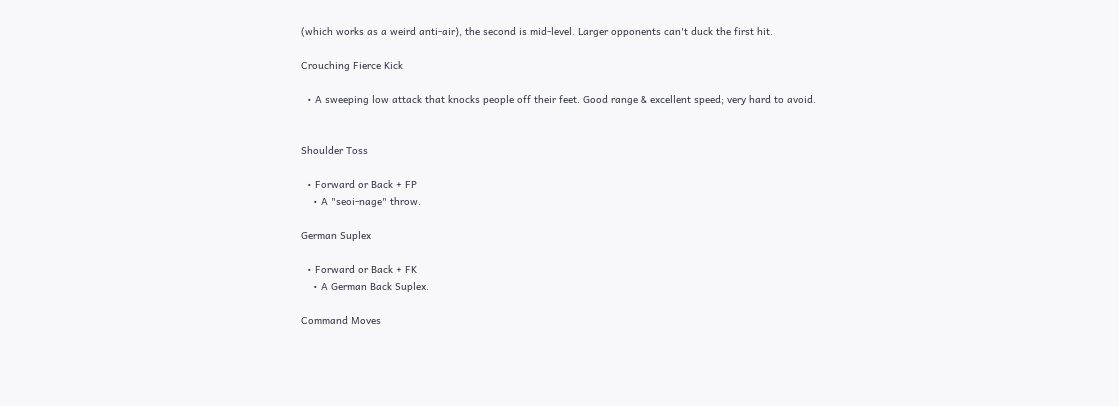(which works as a weird anti-air), the second is mid-level. Larger opponents can't duck the first hit.

Crouching Fierce Kick

  • A sweeping low attack that knocks people off their feet. Good range & excellent speed; very hard to avoid.


Shoulder Toss

  • Forward or Back + FP
    • A "seoi-nage" throw.

German Suplex

  • Forward or Back + FK
    • A German Back Suplex.

Command Moves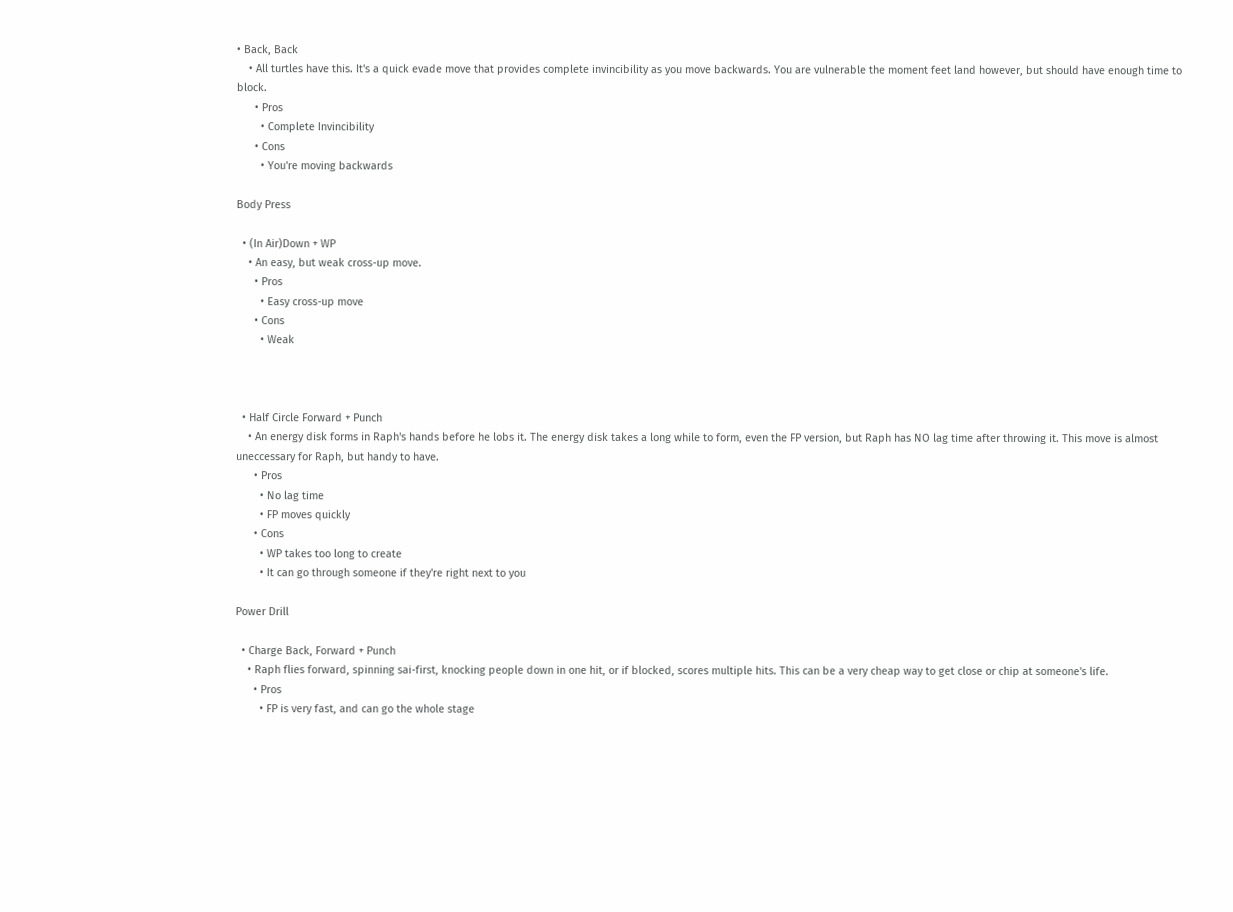• Back, Back
    • All turtles have this. It's a quick evade move that provides complete invincibility as you move backwards. You are vulnerable the moment feet land however, but should have enough time to block.
      • Pros
        • Complete Invincibility
      • Cons
        • You're moving backwards

Body Press

  • (In Air)Down + WP
    • An easy, but weak cross-up move.
      • Pros
        • Easy cross-up move
      • Cons
        • Weak



  • Half Circle Forward + Punch
    • An energy disk forms in Raph's hands before he lobs it. The energy disk takes a long while to form, even the FP version, but Raph has NO lag time after throwing it. This move is almost uneccessary for Raph, but handy to have.
      • Pros
        • No lag time
        • FP moves quickly
      • Cons
        • WP takes too long to create
        • It can go through someone if they're right next to you

Power Drill

  • Charge Back, Forward + Punch
    • Raph flies forward, spinning sai-first, knocking people down in one hit, or if blocked, scores multiple hits. This can be a very cheap way to get close or chip at someone's life.
      • Pros
        • FP is very fast, and can go the whole stage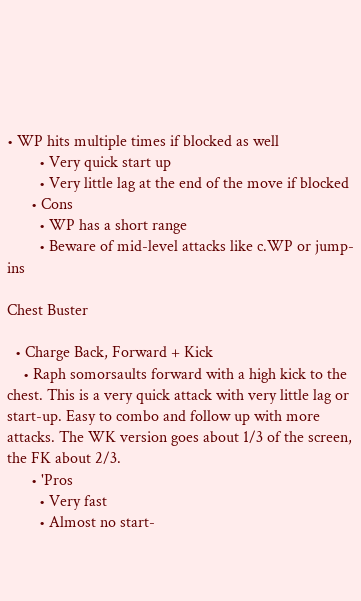• WP hits multiple times if blocked as well
        • Very quick start up
        • Very little lag at the end of the move if blocked
      • Cons
        • WP has a short range
        • Beware of mid-level attacks like c.WP or jump-ins

Chest Buster

  • Charge Back, Forward + Kick
    • Raph somorsaults forward with a high kick to the chest. This is a very quick attack with very little lag or start-up. Easy to combo and follow up with more attacks. The WK version goes about 1/3 of the screen, the FK about 2/3.
      • 'Pros
        • Very fast
        • Almost no start-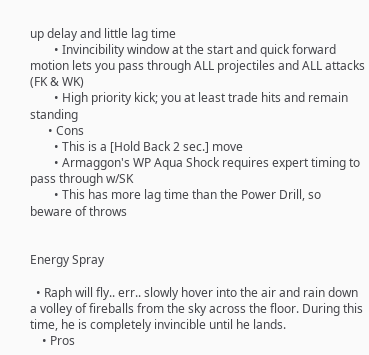up delay and little lag time
        • Invincibility window at the start and quick forward motion lets you pass through ALL projectiles and ALL attacks (FK & WK)
        • High priority kick; you at least trade hits and remain standing
      • Cons
        • This is a [Hold Back 2 sec.] move
        • Armaggon's WP Aqua Shock requires expert timing to pass through w/SK
        • This has more lag time than the Power Drill, so beware of throws


Energy Spray

  • Raph will fly.. err.. slowly hover into the air and rain down a volley of fireballs from the sky across the floor. During this time, he is completely invincible until he lands.
    • Pros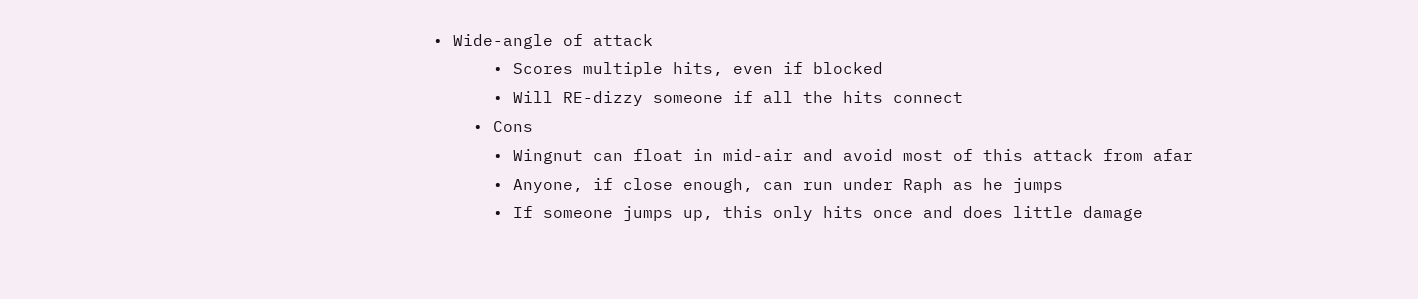• Wide-angle of attack
      • Scores multiple hits, even if blocked
      • Will RE-dizzy someone if all the hits connect
    • Cons
      • Wingnut can float in mid-air and avoid most of this attack from afar
      • Anyone, if close enough, can run under Raph as he jumps
      • If someone jumps up, this only hits once and does little damage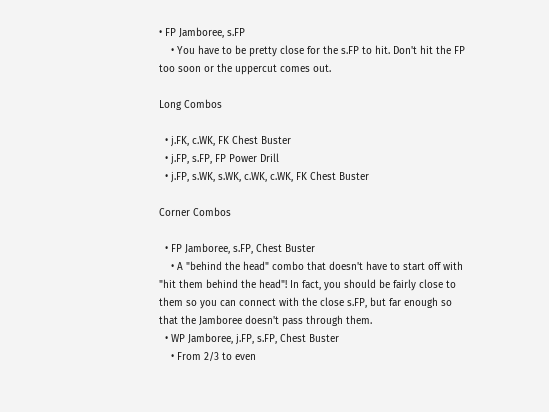• FP Jamboree, s.FP
    • You have to be pretty close for the s.FP to hit. Don't hit the FP too soon or the uppercut comes out.

Long Combos

  • j.FK, c.WK, FK Chest Buster
  • j.FP, s.FP, FP Power Drill
  • j.FP, s.WK, s.WK, c.WK, c.WK, FK Chest Buster

Corner Combos

  • FP Jamboree, s.FP, Chest Buster
    • A "behind the head" combo that doesn't have to start off with "hit them behind the head"! In fact, you should be fairly close to them so you can connect with the close s.FP, but far enough so that the Jamboree doesn't pass through them.
  • WP Jamboree, j.FP, s.FP, Chest Buster
    • From 2/3 to even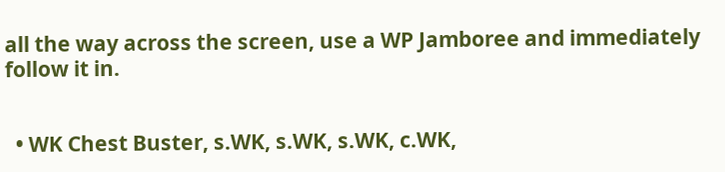all the way across the screen, use a WP Jamboree and immediately follow it in.


  • WK Chest Buster, s.WK, s.WK, s.WK, c.WK,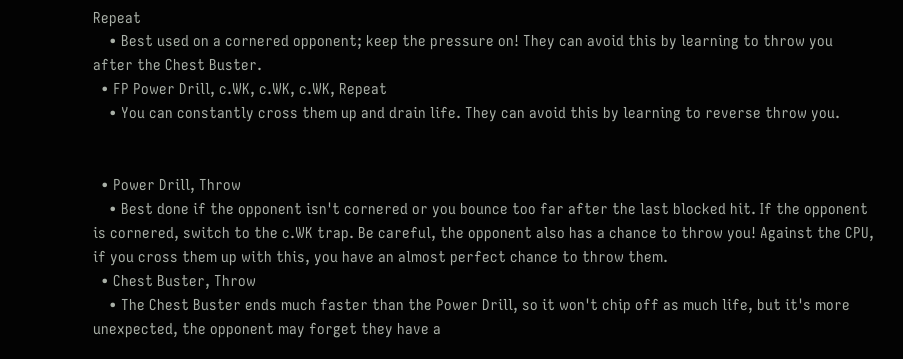Repeat
    • Best used on a cornered opponent; keep the pressure on! They can avoid this by learning to throw you after the Chest Buster.
  • FP Power Drill, c.WK, c.WK, c.WK, Repeat
    • You can constantly cross them up and drain life. They can avoid this by learning to reverse throw you.


  • Power Drill, Throw
    • Best done if the opponent isn't cornered or you bounce too far after the last blocked hit. If the opponent is cornered, switch to the c.WK trap. Be careful, the opponent also has a chance to throw you! Against the CPU, if you cross them up with this, you have an almost perfect chance to throw them.
  • Chest Buster, Throw
    • The Chest Buster ends much faster than the Power Drill, so it won't chip off as much life, but it's more unexpected, the opponent may forget they have a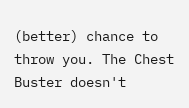(better) chance to throw you. The Chest Buster doesn't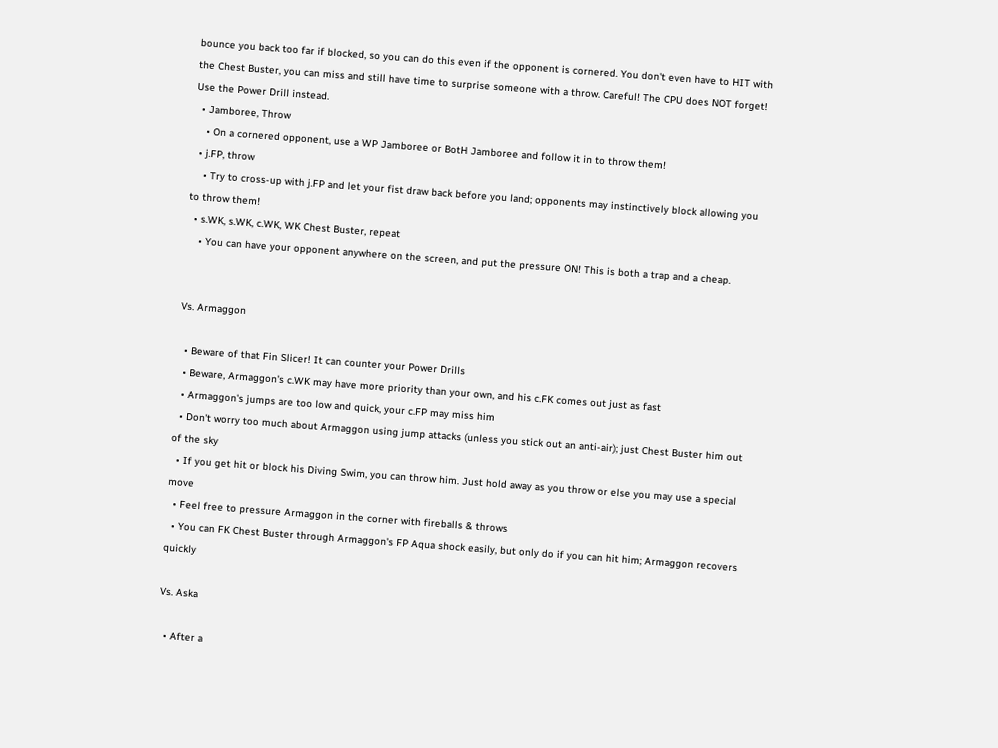bounce you back too far if blocked, so you can do this even if the opponent is cornered. You don't even have to HIT with the Chest Buster, you can miss and still have time to surprise someone with a throw. Careful! The CPU does NOT forget! Use the Power Drill instead.
  • Jamboree, Throw
    • On a cornered opponent, use a WP Jamboree or BotH Jamboree and follow it in to throw them!
  • j.FP, throw
    • Try to cross-up with j.FP and let your fist draw back before you land; opponents may instinctively block allowing you to throw them!
  • s.WK, s.WK, c.WK, WK Chest Buster, repeat
    • You can have your opponent anywhere on the screen, and put the pressure ON! This is both a trap and a cheap.


Vs. Armaggon

  • Beware of that Fin Slicer! It can counter your Power Drills
  • Beware, Armaggon's c.WK may have more priority than your own, and his c.FK comes out just as fast
  • Armaggon's jumps are too low and quick, your c.FP may miss him
  • Don't worry too much about Armaggon using jump attacks (unless you stick out an anti-air); just Chest Buster him out of the sky
  • If you get hit or block his Diving Swim, you can throw him. Just hold away as you throw or else you may use a special move
  • Feel free to pressure Armaggon in the corner with fireballs & throws
  • You can FK Chest Buster through Armaggon's FP Aqua shock easily, but only do if you can hit him; Armaggon recovers quickly

Vs. Aska

  • After a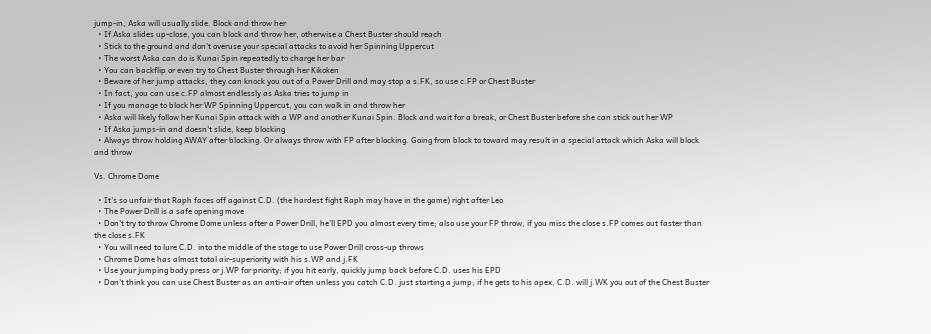jump-in, Aska will usually slide. Block and throw her
  • If Aska slides up-close, you can block and throw her, otherwise a Chest Buster should reach
  • Stick to the ground and don't overuse your special attacks to avoid her Spinning Uppercut
  • The worst Aska can do is Kunai Spin repeatedly to charge her bar
  • You can backflip or even try to Chest Buster through her Kikoken
  • Beware of her jump attacks, they can knock you out of a Power Drill and may stop a s.FK, so use c.FP or Chest Buster
  • In fact, you can use c.FP almost endlessly as Aska tries to jump in
  • If you manage to block her WP Spinning Uppercut, you can walk in and throw her
  • Aska will likely follow her Kunai Spin attack with a WP and another Kunai Spin. Block and wait for a break, or Chest Buster before she can stick out her WP
  • If Aska jumps-in and doesn't slide, keep blocking
  • Always throw holding AWAY after blocking. Or always throw with FP after blocking. Going from block to toward may result in a special attack which Aska will block and throw

Vs. Chrome Dome

  • It's so unfair that Raph faces off against C.D. (the hardest fight Raph may have in the game) right after Leo
  • The Power Drill is a safe opening move
  • Don't try to throw Chrome Dome unless after a Power Drill, he'll EPD you almost every time; also use your FP throw, if you miss the close s.FP comes out faster than the close s.FK
  • You will need to lure C.D. into the middle of the stage to use Power Drill cross-up throws
  • Chrome Dome has almost total air-superiority with his s.WP and j.FK
  • Use your jumping body press or j.WP for priority; if you hit early, quickly jump back before C.D. uses his EPD
  • Don't think you can use Chest Buster as an anti-air often unless you catch C.D. just starting a jump; if he gets to his apex, C.D. will j.WK you out of the Chest Buster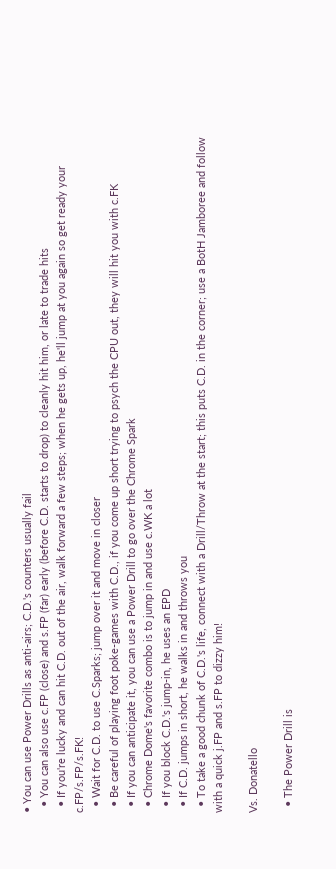• You can use Power Drills as anti-airs; C.D.'s counters usually fail
  • You can also use c.FP (close) and s.FP (far) early (before C.D. starts to drop) to cleanly hit him, or late to trade hits
  • If you're lucky and can hit C.D. out of the air, walk forward a few steps; when he gets up, he'll jump at you again so get ready your c.FP/s.FP/s.FK!
  • Wait for C.D. to use C.Sparks; jump over it and move in closer
  • Be careful of playing foot poke-games with C.D., if you come up short trying to psych the CPU out, they will hit you with c.FK
  • If you can anticipate it, you can use a Power Drill to go over the Chrome Spark
  • Chrome Dome's favorite combo is to jump in and use c.WK a lot
  • If you block C.D.'s jump-in, he uses an EPD
  • If C.D. jumps in short, he walks in and throws you
  • To take a good chunk of C.D.'s life, connect with a Drill/Throw at the start; this puts C.D. in the corner; use a BotH Jamboree and follow with a quick j.FP and s.FP to dizzy him!

Vs. Donatello

  • The Power Drill is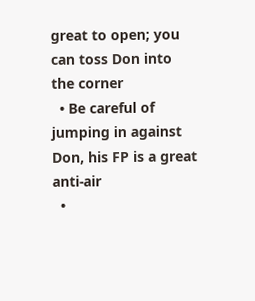great to open; you can toss Don into the corner
  • Be careful of jumping in against Don, his FP is a great anti-air
  •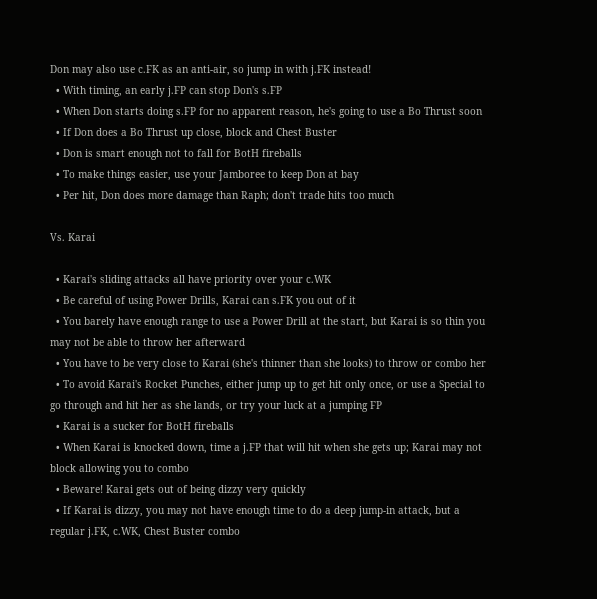Don may also use c.FK as an anti-air, so jump in with j.FK instead!
  • With timing, an early j.FP can stop Don's s.FP
  • When Don starts doing s.FP for no apparent reason, he's going to use a Bo Thrust soon
  • If Don does a Bo Thrust up close, block and Chest Buster
  • Don is smart enough not to fall for BotH fireballs
  • To make things easier, use your Jamboree to keep Don at bay
  • Per hit, Don does more damage than Raph; don't trade hits too much

Vs. Karai

  • Karai's sliding attacks all have priority over your c.WK
  • Be careful of using Power Drills, Karai can s.FK you out of it
  • You barely have enough range to use a Power Drill at the start, but Karai is so thin you may not be able to throw her afterward
  • You have to be very close to Karai (she's thinner than she looks) to throw or combo her
  • To avoid Karai's Rocket Punches, either jump up to get hit only once, or use a Special to go through and hit her as she lands, or try your luck at a jumping FP
  • Karai is a sucker for BotH fireballs
  • When Karai is knocked down, time a j.FP that will hit when she gets up; Karai may not block allowing you to combo
  • Beware! Karai gets out of being dizzy very quickly
  • If Karai is dizzy, you may not have enough time to do a deep jump-in attack, but a regular j.FK, c.WK, Chest Buster combo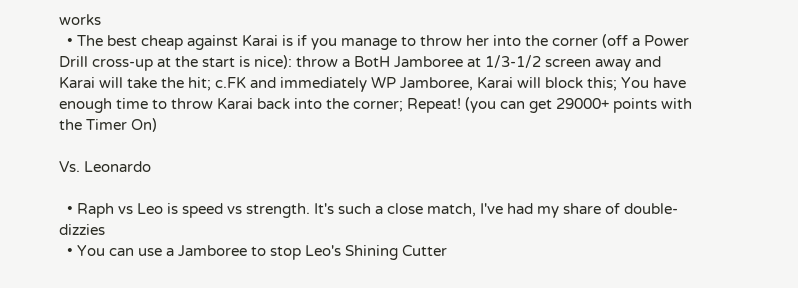works
  • The best cheap against Karai is if you manage to throw her into the corner (off a Power Drill cross-up at the start is nice): throw a BotH Jamboree at 1/3-1/2 screen away and Karai will take the hit; c.FK and immediately WP Jamboree, Karai will block this; You have enough time to throw Karai back into the corner; Repeat! (you can get 29000+ points with the Timer On)

Vs. Leonardo

  • Raph vs Leo is speed vs strength. It's such a close match, I've had my share of double-dizzies
  • You can use a Jamboree to stop Leo's Shining Cutter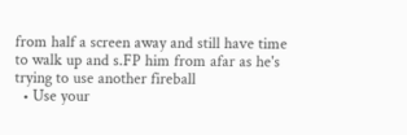from half a screen away and still have time to walk up and s.FP him from afar as he's trying to use another fireball
  • Use your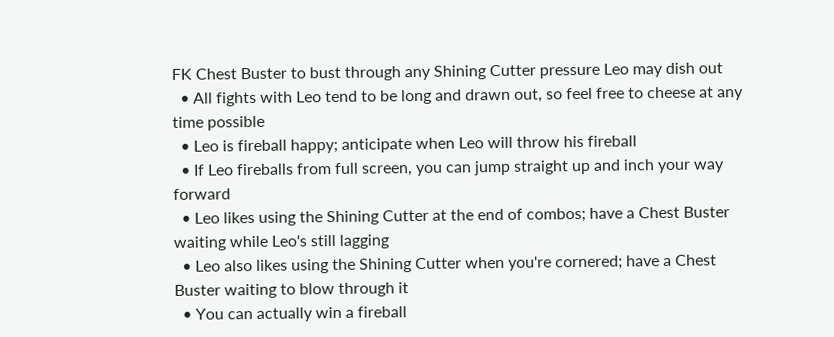FK Chest Buster to bust through any Shining Cutter pressure Leo may dish out
  • All fights with Leo tend to be long and drawn out, so feel free to cheese at any time possible
  • Leo is fireball happy; anticipate when Leo will throw his fireball
  • If Leo fireballs from full screen, you can jump straight up and inch your way forward
  • Leo likes using the Shining Cutter at the end of combos; have a Chest Buster waiting while Leo's still lagging
  • Leo also likes using the Shining Cutter when you're cornered; have a Chest Buster waiting to blow through it
  • You can actually win a fireball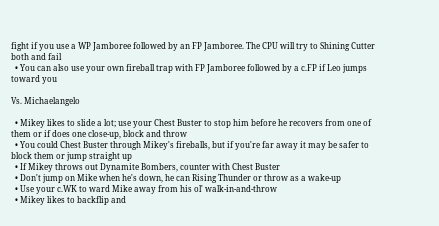fight if you use a WP Jamboree followed by an FP Jamboree. The CPU will try to Shining Cutter both and fail
  • You can also use your own fireball trap with FP Jamboree followed by a c.FP if Leo jumps toward you

Vs. Michaelangelo

  • Mikey likes to slide a lot; use your Chest Buster to stop him before he recovers from one of them or if does one close-up, block and throw
  • You could Chest Buster through Mikey's fireballs, but if you're far away it may be safer to block them or jump straight up
  • If Mikey throws out Dynamite Bombers, counter with Chest Buster
  • Don't jump on Mike when he's down, he can Rising Thunder or throw as a wake-up
  • Use your c.WK to ward Mike away from his ol' walk-in-and-throw
  • Mikey likes to backflip and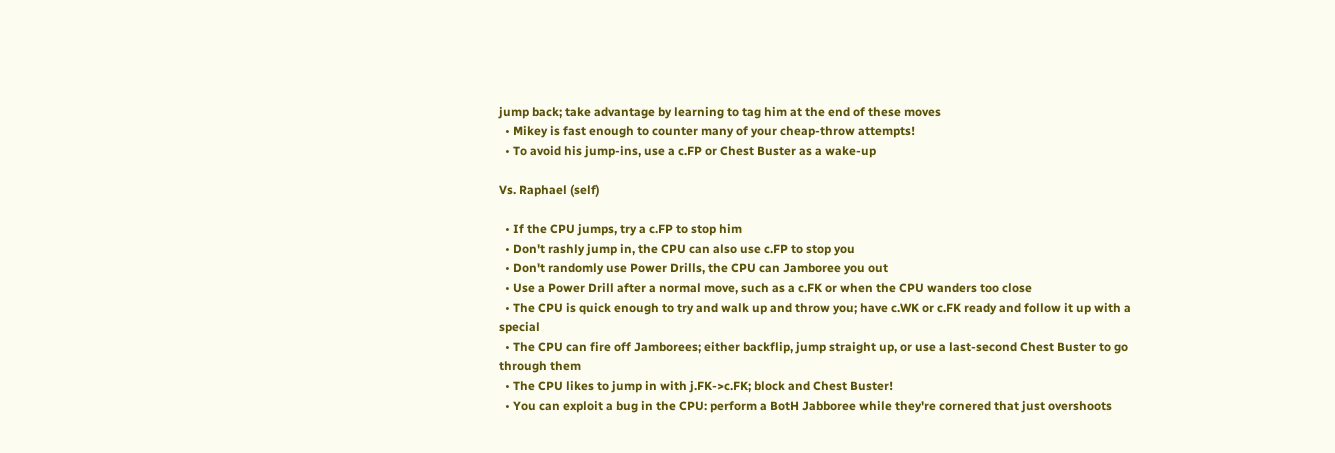jump back; take advantage by learning to tag him at the end of these moves
  • Mikey is fast enough to counter many of your cheap-throw attempts!
  • To avoid his jump-ins, use a c.FP or Chest Buster as a wake-up

Vs. Raphael (self)

  • If the CPU jumps, try a c.FP to stop him
  • Don't rashly jump in, the CPU can also use c.FP to stop you
  • Don't randomly use Power Drills, the CPU can Jamboree you out
  • Use a Power Drill after a normal move, such as a c.FK or when the CPU wanders too close
  • The CPU is quick enough to try and walk up and throw you; have c.WK or c.FK ready and follow it up with a special
  • The CPU can fire off Jamborees; either backflip, jump straight up, or use a last-second Chest Buster to go through them
  • The CPU likes to jump in with j.FK->c.FK; block and Chest Buster!
  • You can exploit a bug in the CPU: perform a BotH Jabboree while they're cornered that just overshoots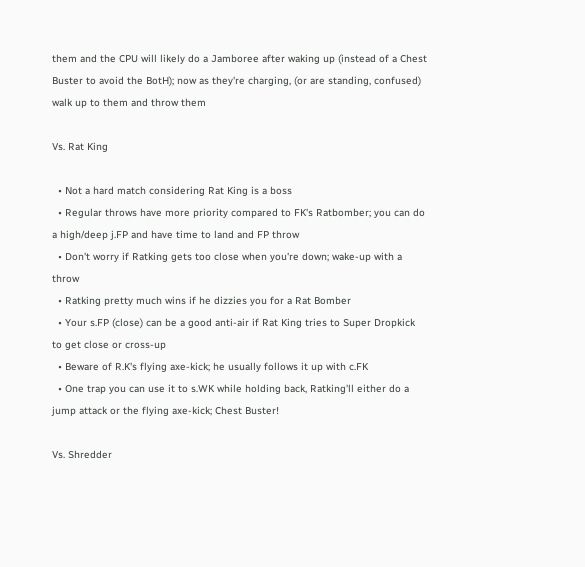them and the CPU will likely do a Jamboree after waking up (instead of a Chest Buster to avoid the BotH); now as they're charging, (or are standing, confused) walk up to them and throw them

Vs. Rat King

  • Not a hard match considering Rat King is a boss
  • Regular throws have more priority compared to FK's Ratbomber; you can do a high/deep j.FP and have time to land and FP throw
  • Don't worry if Ratking gets too close when you're down; wake-up with a throw
  • Ratking pretty much wins if he dizzies you for a Rat Bomber
  • Your s.FP (close) can be a good anti-air if Rat King tries to Super Dropkick to get close or cross-up
  • Beware of R.K's flying axe-kick; he usually follows it up with c.FK
  • One trap you can use it to s.WK while holding back, Ratking'll either do a jump attack or the flying axe-kick; Chest Buster!

Vs. Shredder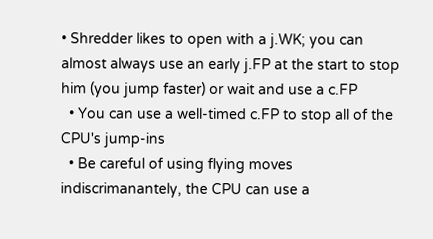• Shredder likes to open with a j.WK; you can almost always use an early j.FP at the start to stop him (you jump faster) or wait and use a c.FP
  • You can use a well-timed c.FP to stop all of the CPU's jump-ins
  • Be careful of using flying moves indiscrimanantely, the CPU can use a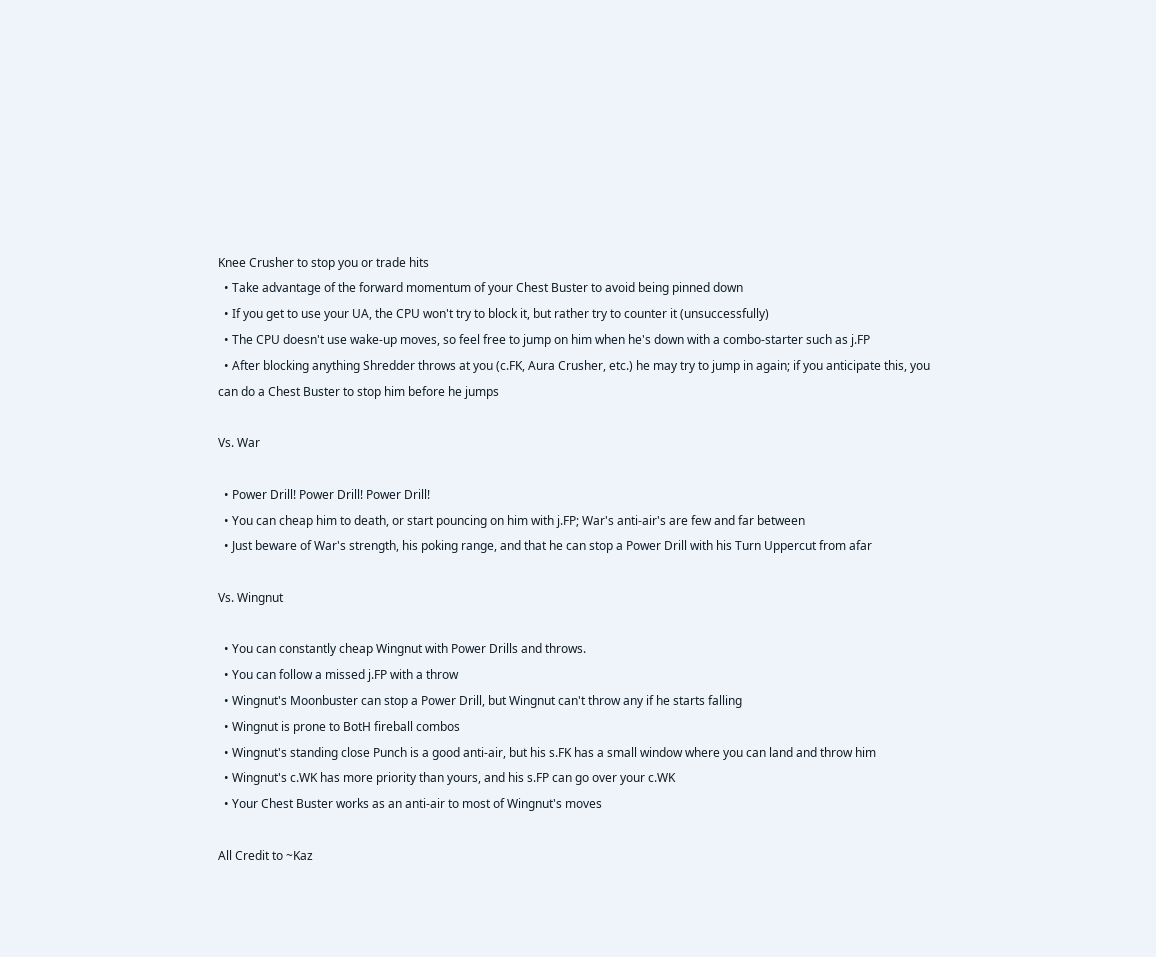Knee Crusher to stop you or trade hits
  • Take advantage of the forward momentum of your Chest Buster to avoid being pinned down
  • If you get to use your UA, the CPU won't try to block it, but rather try to counter it (unsuccessfully)
  • The CPU doesn't use wake-up moves, so feel free to jump on him when he's down with a combo-starter such as j.FP
  • After blocking anything Shredder throws at you (c.FK, Aura Crusher, etc.) he may try to jump in again; if you anticipate this, you can do a Chest Buster to stop him before he jumps

Vs. War

  • Power Drill! Power Drill! Power Drill!
  • You can cheap him to death, or start pouncing on him with j.FP; War's anti-air's are few and far between
  • Just beware of War's strength, his poking range, and that he can stop a Power Drill with his Turn Uppercut from afar

Vs. Wingnut

  • You can constantly cheap Wingnut with Power Drills and throws.
  • You can follow a missed j.FP with a throw
  • Wingnut's Moonbuster can stop a Power Drill, but Wingnut can't throw any if he starts falling
  • Wingnut is prone to BotH fireball combos
  • Wingnut's standing close Punch is a good anti-air, but his s.FK has a small window where you can land and throw him
  • Wingnut's c.WK has more priority than yours, and his s.FP can go over your c.WK
  • Your Chest Buster works as an anti-air to most of Wingnut's moves

All Credit to ~Kaz